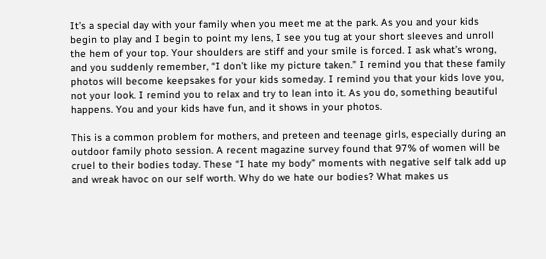It’s a special day with your family when you meet me at the park. As you and your kids begin to play and I begin to point my lens, I see you tug at your short sleeves and unroll the hem of your top. Your shoulders are stiff and your smile is forced. I ask what’s wrong, and you suddenly remember, “I don’t like my picture taken.” I remind you that these family photos will become keepsakes for your kids someday. I remind you that your kids love you, not your look. I remind you to relax and try to lean into it. As you do, something beautiful happens. You and your kids have fun, and it shows in your photos.

This is a common problem for mothers, and preteen and teenage girls, especially during an outdoor family photo session. A recent magazine survey found that 97% of women will be cruel to their bodies today. These “I hate my body” moments with negative self talk add up and wreak havoc on our self worth. Why do we hate our bodies? What makes us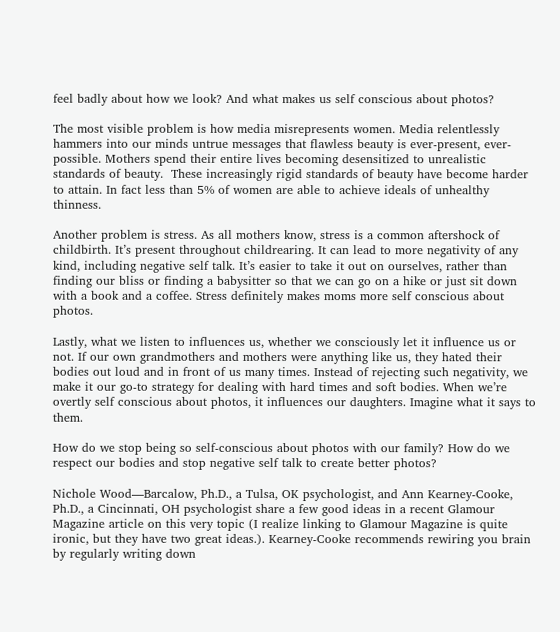feel badly about how we look? And what makes us self conscious about photos?

The most visible problem is how media misrepresents women. Media relentlessly hammers into our minds untrue messages that flawless beauty is ever-present, ever-possible. Mothers spend their entire lives becoming desensitized to unrealistic standards of beauty.  These increasingly rigid standards of beauty have become harder to attain. In fact less than 5% of women are able to achieve ideals of unhealthy thinness.

Another problem is stress. As all mothers know, stress is a common aftershock of childbirth. It’s present throughout childrearing. It can lead to more negativity of any kind, including negative self talk. It’s easier to take it out on ourselves, rather than finding our bliss or finding a babysitter so that we can go on a hike or just sit down with a book and a coffee. Stress definitely makes moms more self conscious about photos.

Lastly, what we listen to influences us, whether we consciously let it influence us or not. If our own grandmothers and mothers were anything like us, they hated their bodies out loud and in front of us many times. Instead of rejecting such negativity, we make it our go-to strategy for dealing with hard times and soft bodies. When we’re overtly self conscious about photos, it influences our daughters. Imagine what it says to them.

How do we stop being so self-conscious about photos with our family? How do we respect our bodies and stop negative self talk to create better photos?

Nichole Wood—Barcalow, Ph.D., a Tulsa, OK psychologist, and Ann Kearney-Cooke, Ph.D., a Cincinnati, OH psychologist share a few good ideas in a recent Glamour Magazine article on this very topic (I realize linking to Glamour Magazine is quite ironic, but they have two great ideas.). Kearney-Cooke recommends rewiring you brain by regularly writing down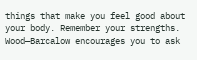things that make you feel good about your body. Remember your strengths. Wood—Barcalow encourages you to ask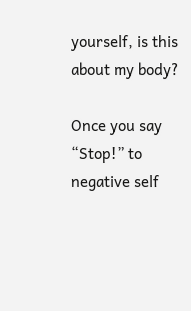yourself, is this about my body?

Once you say “Stop!” to negative self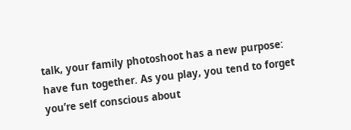talk, your family photoshoot has a new purpose: have fun together. As you play, you tend to forget you’re self conscious about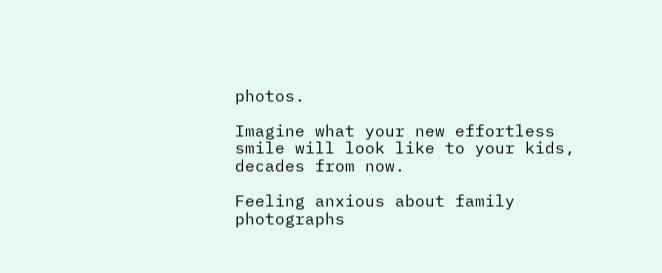photos.

Imagine what your new effortless smile will look like to your kids, decades from now.

Feeling anxious about family photographs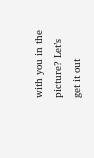with you in the picture? Let’s get it out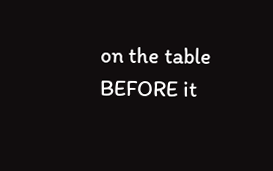on the table BEFORE it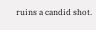ruins a candid shot.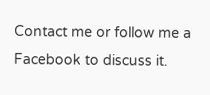Contact me or follow me a Facebook to discuss it.